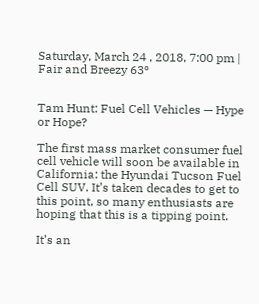Saturday, March 24 , 2018, 7:00 pm | Fair and Breezy 63º


Tam Hunt: Fuel Cell Vehicles — Hype or Hope?

The first mass market consumer fuel cell vehicle will soon be available in California: the Hyundai Tucson Fuel Cell SUV. It’s taken decades to get to this point, so many enthusiasts are hoping that this is a tipping point.

It’s an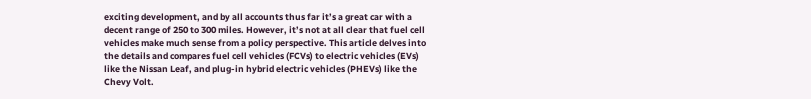exciting development, and by all accounts thus far it’s a great car with a decent range of 250 to 300 miles. However, it’s not at all clear that fuel cell vehicles make much sense from a policy perspective. This article delves into the details and compares fuel cell vehicles (FCVs) to electric vehicles (EVs) like the Nissan Leaf, and plug-in hybrid electric vehicles (PHEVs) like the Chevy Volt.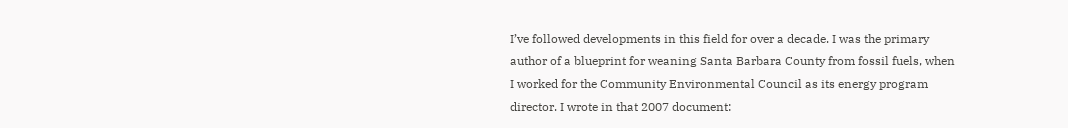I’ve followed developments in this field for over a decade. I was the primary author of a blueprint for weaning Santa Barbara County from fossil fuels, when I worked for the Community Environmental Council as its energy program director. I wrote in that 2007 document: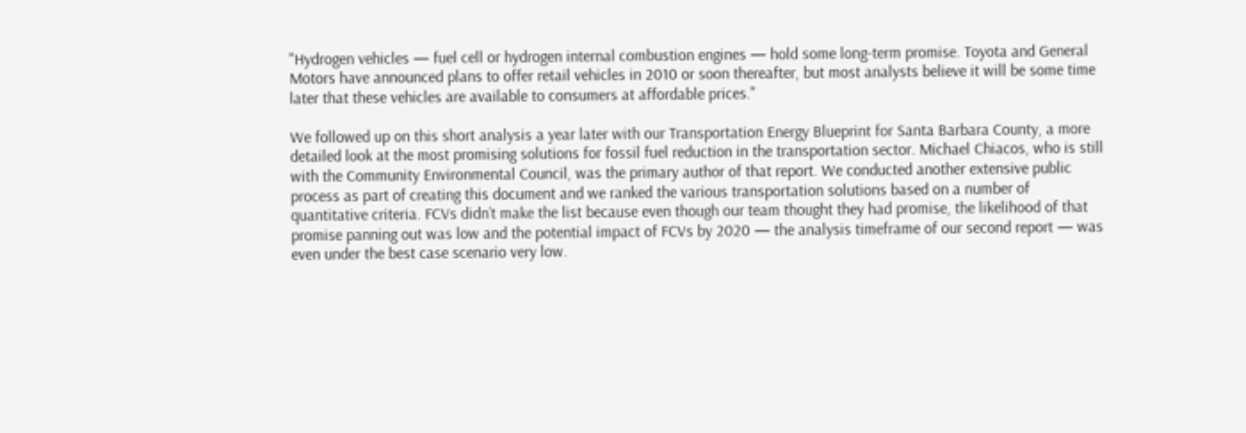"Hydrogen vehicles — fuel cell or hydrogen internal combustion engines — hold some long-term promise. Toyota and General Motors have announced plans to offer retail vehicles in 2010 or soon thereafter, but most analysts believe it will be some time later that these vehicles are available to consumers at affordable prices."

We followed up on this short analysis a year later with our Transportation Energy Blueprint for Santa Barbara County, a more detailed look at the most promising solutions for fossil fuel reduction in the transportation sector. Michael Chiacos, who is still with the Community Environmental Council, was the primary author of that report. We conducted another extensive public process as part of creating this document and we ranked the various transportation solutions based on a number of quantitative criteria. FCVs didn’t make the list because even though our team thought they had promise, the likelihood of that promise panning out was low and the potential impact of FCVs by 2020 — the analysis timeframe of our second report — was even under the best case scenario very low.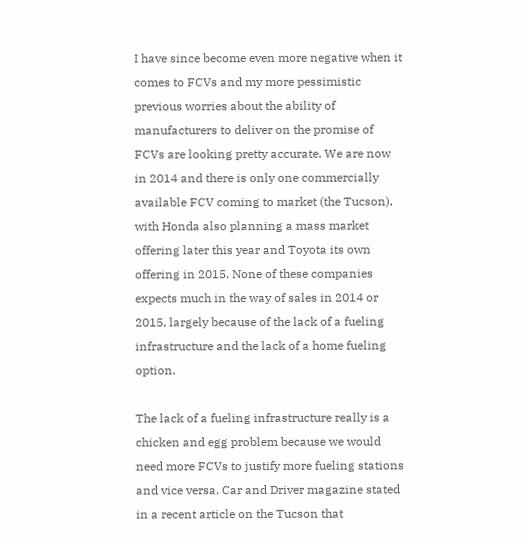I have since become even more negative when it comes to FCVs and my more pessimistic previous worries about the ability of manufacturers to deliver on the promise of FCVs are looking pretty accurate. We are now in 2014 and there is only one commercially available FCV coming to market (the Tucson), with Honda also planning a mass market offering later this year and Toyota its own offering in 2015. None of these companies expects much in the way of sales in 2014 or 2015, largely because of the lack of a fueling infrastructure and the lack of a home fueling option.

The lack of a fueling infrastructure really is a chicken and egg problem because we would need more FCVs to justify more fueling stations and vice versa. Car and Driver magazine stated in a recent article on the Tucson that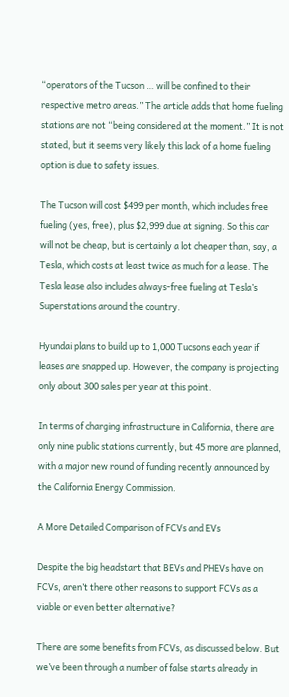“operators of the Tucson … will be confined to their respective metro areas.” The article adds that home fueling stations are not “being considered at the moment.” It is not stated, but it seems very likely this lack of a home fueling option is due to safety issues.

The Tucson will cost $499 per month, which includes free fueling (yes, free), plus $2,999 due at signing. So this car will not be cheap, but is certainly a lot cheaper than, say, a Tesla, which costs at least twice as much for a lease. The Tesla lease also includes always-free fueling at Tesla’s Superstations around the country.

Hyundai plans to build up to 1,000 Tucsons each year if leases are snapped up. However, the company is projecting only about 300 sales per year at this point.

In terms of charging infrastructure in California, there are only nine public stations currently, but 45 more are planned, with a major new round of funding recently announced by the California Energy Commission.

A More Detailed Comparison of FCVs and EVs

Despite the big headstart that BEVs and PHEVs have on FCVs, aren’t there other reasons to support FCVs as a viable or even better alternative?

There are some benefits from FCVs, as discussed below. But we’ve been through a number of false starts already in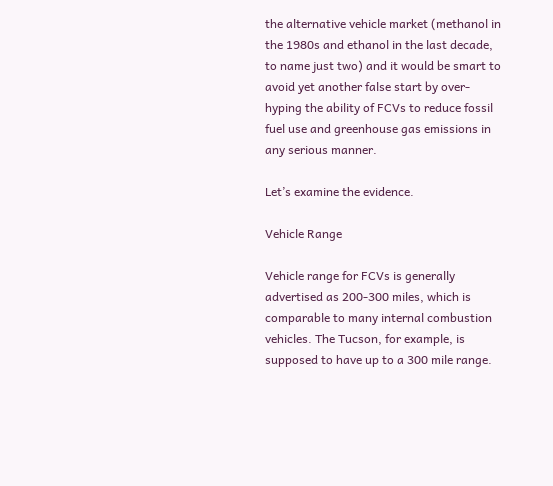the alternative vehicle market (methanol in the 1980s and ethanol in the last decade, to name just two) and it would be smart to avoid yet another false start by over-hyping the ability of FCVs to reduce fossil fuel use and greenhouse gas emissions in any serious manner.

Let’s examine the evidence.

Vehicle Range

Vehicle range for FCVs is generally advertised as 200-300 miles, which is comparable to many internal combustion vehicles. The Tucson, for example, is supposed to have up to a 300 mile range.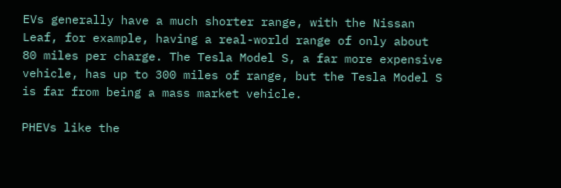EVs generally have a much shorter range, with the Nissan Leaf, for example, having a real-world range of only about 80 miles per charge. The Tesla Model S, a far more expensive vehicle, has up to 300 miles of range, but the Tesla Model S is far from being a mass market vehicle.

PHEVs like the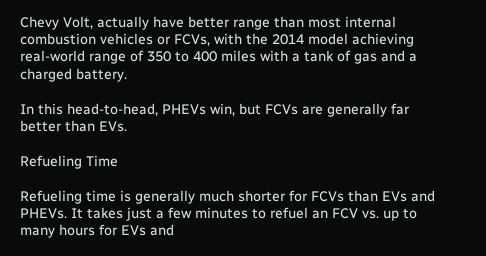Chevy Volt, actually have better range than most internal combustion vehicles or FCVs, with the 2014 model achieving real-world range of 350 to 400 miles with a tank of gas and a charged battery.

In this head-to-head, PHEVs win, but FCVs are generally far better than EVs.

Refueling Time

Refueling time is generally much shorter for FCVs than EVs and PHEVs. It takes just a few minutes to refuel an FCV vs. up to many hours for EVs and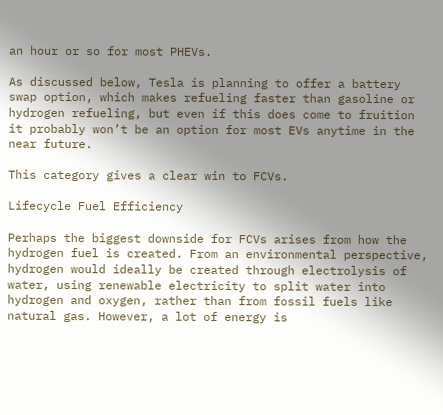an hour or so for most PHEVs.

As discussed below, Tesla is planning to offer a battery swap option, which makes refueling faster than gasoline or hydrogen refueling, but even if this does come to fruition it probably won’t be an option for most EVs anytime in the near future.

This category gives a clear win to FCVs.

Lifecycle Fuel Efficiency

Perhaps the biggest downside for FCVs arises from how the hydrogen fuel is created. From an environmental perspective, hydrogen would ideally be created through electrolysis of water, using renewable electricity to split water into hydrogen and oxygen, rather than from fossil fuels like natural gas. However, a lot of energy is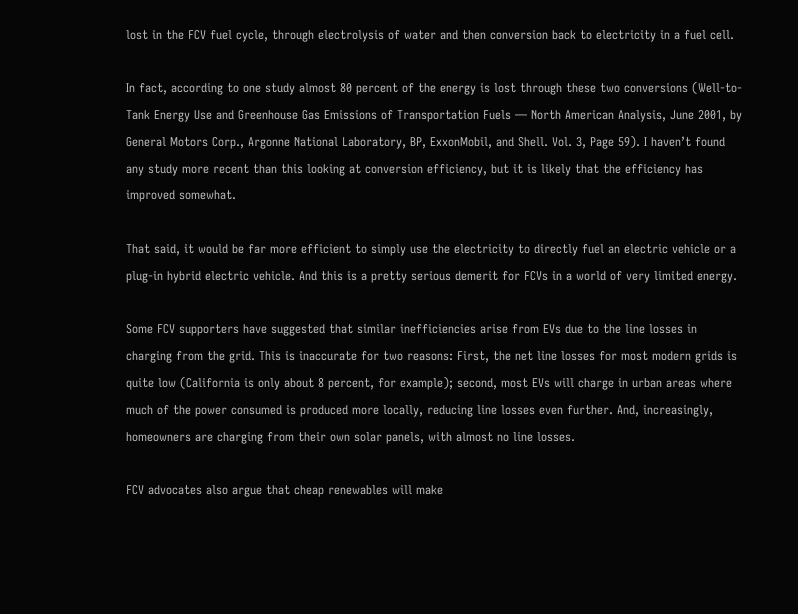lost in the FCV fuel cycle, through electrolysis of water and then conversion back to electricity in a fuel cell.

In fact, according to one study almost 80 percent of the energy is lost through these two conversions (Well-to-Tank Energy Use and Greenhouse Gas Emissions of Transportation Fuels — North American Analysis, June 2001, by General Motors Corp., Argonne National Laboratory, BP, ExxonMobil, and Shell. Vol. 3, Page 59). I haven’t found any study more recent than this looking at conversion efficiency, but it is likely that the efficiency has improved somewhat.

That said, it would be far more efficient to simply use the electricity to directly fuel an electric vehicle or a plug-in hybrid electric vehicle. And this is a pretty serious demerit for FCVs in a world of very limited energy.

Some FCV supporters have suggested that similar inefficiencies arise from EVs due to the line losses in charging from the grid. This is inaccurate for two reasons: First, the net line losses for most modern grids is quite low (California is only about 8 percent, for example); second, most EVs will charge in urban areas where much of the power consumed is produced more locally, reducing line losses even further. And, increasingly, homeowners are charging from their own solar panels, with almost no line losses.

FCV advocates also argue that cheap renewables will make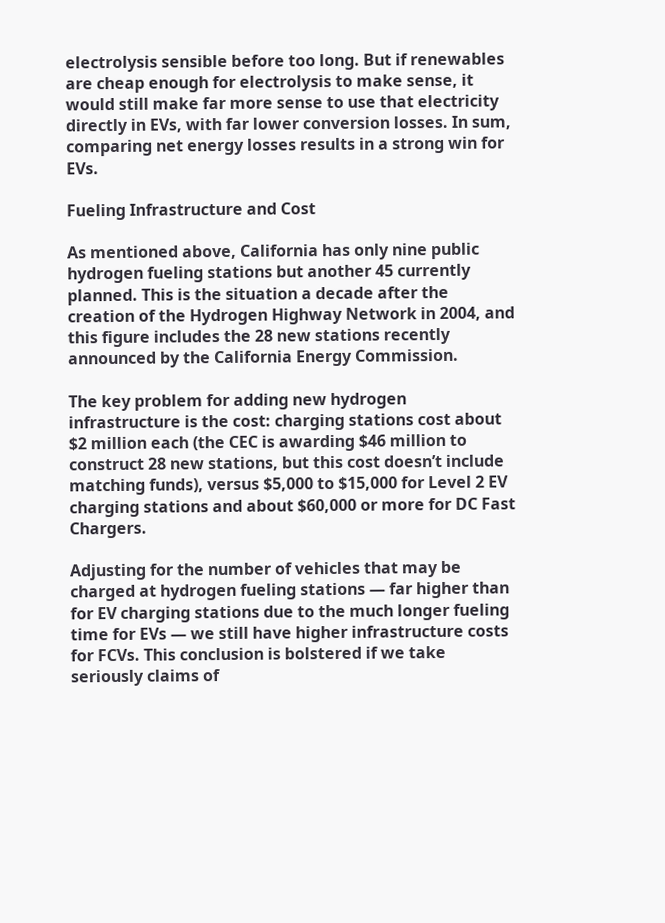electrolysis sensible before too long. But if renewables are cheap enough for electrolysis to make sense, it would still make far more sense to use that electricity directly in EVs, with far lower conversion losses. In sum, comparing net energy losses results in a strong win for EVs.

Fueling Infrastructure and Cost

As mentioned above, California has only nine public hydrogen fueling stations but another 45 currently planned. This is the situation a decade after the creation of the Hydrogen Highway Network in 2004, and this figure includes the 28 new stations recently announced by the California Energy Commission.

The key problem for adding new hydrogen infrastructure is the cost: charging stations cost about $2 million each (the CEC is awarding $46 million to construct 28 new stations, but this cost doesn’t include matching funds), versus $5,000 to $15,000 for Level 2 EV charging stations and about $60,000 or more for DC Fast Chargers.

Adjusting for the number of vehicles that may be charged at hydrogen fueling stations — far higher than for EV charging stations due to the much longer fueling time for EVs — we still have higher infrastructure costs for FCVs. This conclusion is bolstered if we take seriously claims of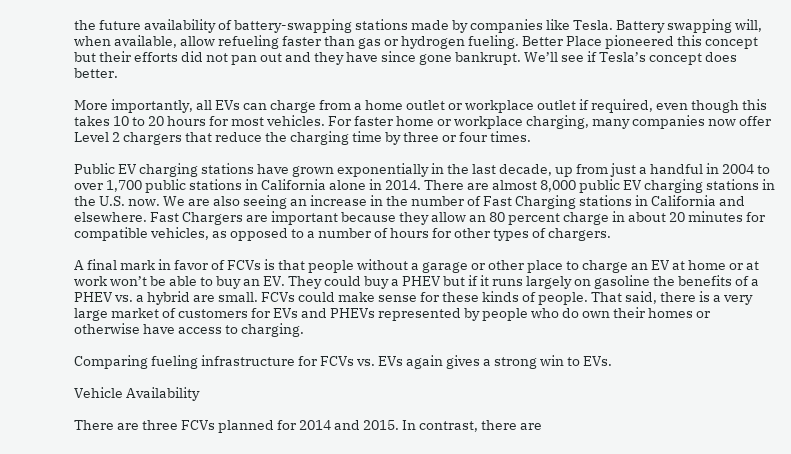the future availability of battery-swapping stations made by companies like Tesla. Battery swapping will, when available, allow refueling faster than gas or hydrogen fueling. Better Place pioneered this concept but their efforts did not pan out and they have since gone bankrupt. We’ll see if Tesla’s concept does better.

More importantly, all EVs can charge from a home outlet or workplace outlet if required, even though this takes 10 to 20 hours for most vehicles. For faster home or workplace charging, many companies now offer Level 2 chargers that reduce the charging time by three or four times.

Public EV charging stations have grown exponentially in the last decade, up from just a handful in 2004 to over 1,700 public stations in California alone in 2014. There are almost 8,000 public EV charging stations in the U.S. now. We are also seeing an increase in the number of Fast Charging stations in California and elsewhere. Fast Chargers are important because they allow an 80 percent charge in about 20 minutes for compatible vehicles, as opposed to a number of hours for other types of chargers.

A final mark in favor of FCVs is that people without a garage or other place to charge an EV at home or at work won’t be able to buy an EV. They could buy a PHEV but if it runs largely on gasoline the benefits of a PHEV vs. a hybrid are small. FCVs could make sense for these kinds of people. That said, there is a very large market of customers for EVs and PHEVs represented by people who do own their homes or otherwise have access to charging.

Comparing fueling infrastructure for FCVs vs. EVs again gives a strong win to EVs.

Vehicle Availability

There are three FCVs planned for 2014 and 2015. In contrast, there are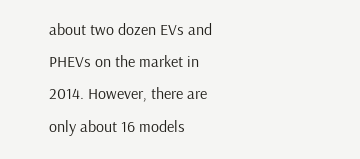about two dozen EVs and PHEVs on the market in 2014. However, there are only about 16 models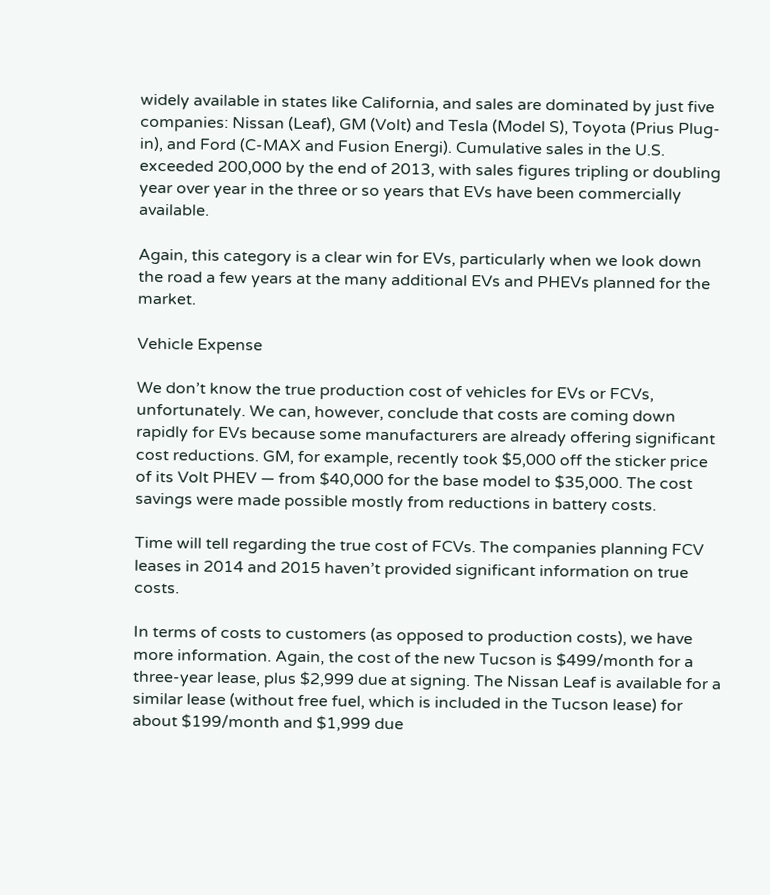widely available in states like California, and sales are dominated by just five companies: Nissan (Leaf), GM (Volt) and Tesla (Model S), Toyota (Prius Plug-in), and Ford (C-MAX and Fusion Energi). Cumulative sales in the U.S. exceeded 200,000 by the end of 2013, with sales figures tripling or doubling year over year in the three or so years that EVs have been commercially available.

Again, this category is a clear win for EVs, particularly when we look down the road a few years at the many additional EVs and PHEVs planned for the market.

Vehicle Expense

We don’t know the true production cost of vehicles for EVs or FCVs, unfortunately. We can, however, conclude that costs are coming down rapidly for EVs because some manufacturers are already offering significant cost reductions. GM, for example, recently took $5,000 off the sticker price of its Volt PHEV — from $40,000 for the base model to $35,000. The cost savings were made possible mostly from reductions in battery costs.

Time will tell regarding the true cost of FCVs. The companies planning FCV leases in 2014 and 2015 haven’t provided significant information on true costs.

In terms of costs to customers (as opposed to production costs), we have more information. Again, the cost of the new Tucson is $499/month for a three-year lease, plus $2,999 due at signing. The Nissan Leaf is available for a similar lease (without free fuel, which is included in the Tucson lease) for about $199/month and $1,999 due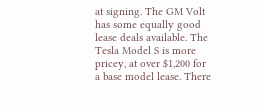at signing. The GM Volt has some equally good lease deals available. The Tesla Model S is more pricey, at over $1,200 for a base model lease. There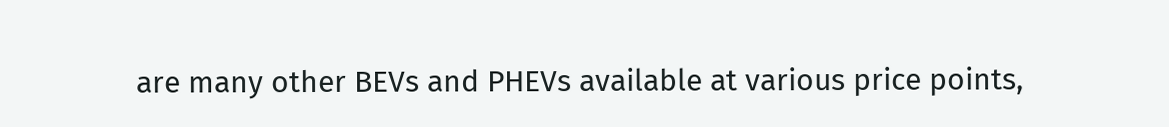are many other BEVs and PHEVs available at various price points,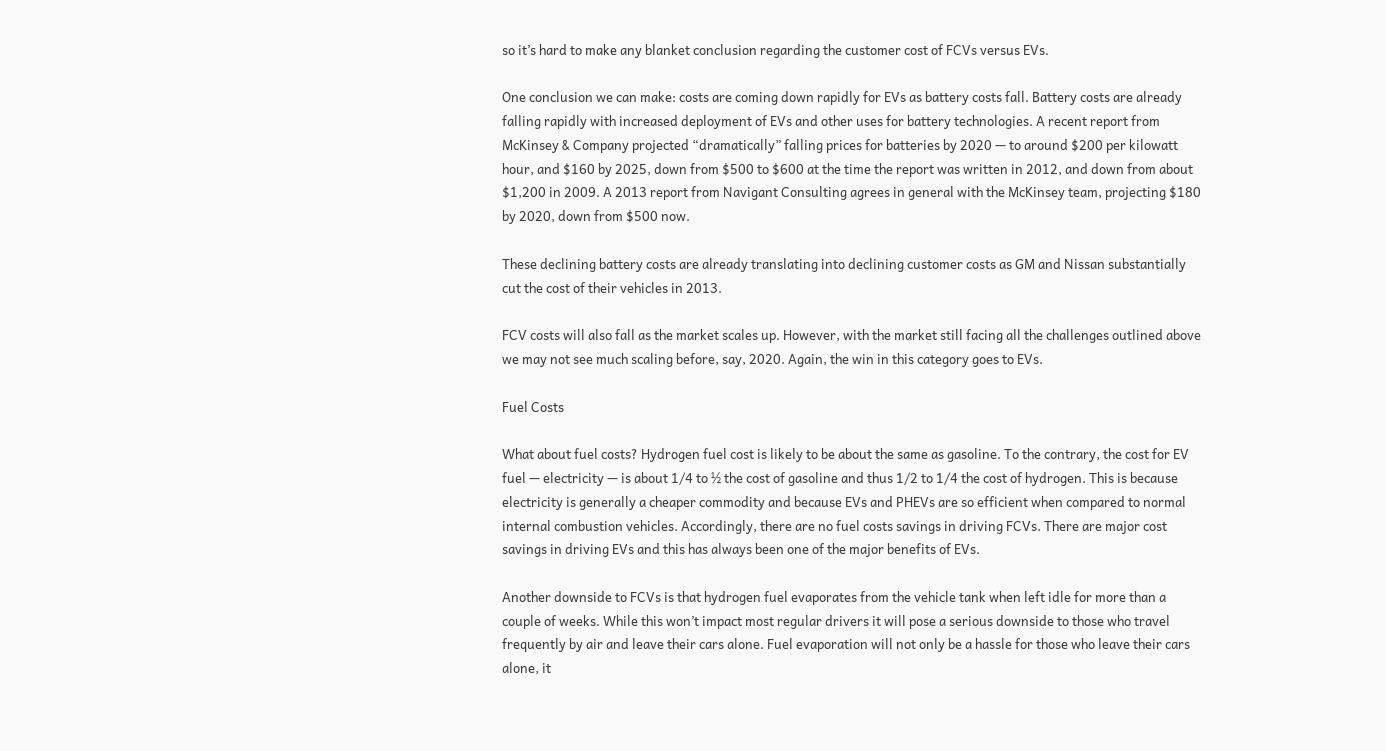so it’s hard to make any blanket conclusion regarding the customer cost of FCVs versus EVs.

One conclusion we can make: costs are coming down rapidly for EVs as battery costs fall. Battery costs are already falling rapidly with increased deployment of EVs and other uses for battery technologies. A recent report from McKinsey & Company projected “dramatically” falling prices for batteries by 2020 — to around $200 per kilowatt hour, and $160 by 2025, down from $500 to $600 at the time the report was written in 2012, and down from about $1,200 in 2009. A 2013 report from Navigant Consulting agrees in general with the McKinsey team, projecting $180 by 2020, down from $500 now.

These declining battery costs are already translating into declining customer costs as GM and Nissan substantially cut the cost of their vehicles in 2013.

FCV costs will also fall as the market scales up. However, with the market still facing all the challenges outlined above we may not see much scaling before, say, 2020. Again, the win in this category goes to EVs.

Fuel Costs

What about fuel costs? Hydrogen fuel cost is likely to be about the same as gasoline. To the contrary, the cost for EV fuel — electricity — is about 1/4 to ½ the cost of gasoline and thus 1/2 to 1/4 the cost of hydrogen. This is because electricity is generally a cheaper commodity and because EVs and PHEVs are so efficient when compared to normal internal combustion vehicles. Accordingly, there are no fuel costs savings in driving FCVs. There are major cost savings in driving EVs and this has always been one of the major benefits of EVs.

Another downside to FCVs is that hydrogen fuel evaporates from the vehicle tank when left idle for more than a couple of weeks. While this won’t impact most regular drivers it will pose a serious downside to those who travel frequently by air and leave their cars alone. Fuel evaporation will not only be a hassle for those who leave their cars alone, it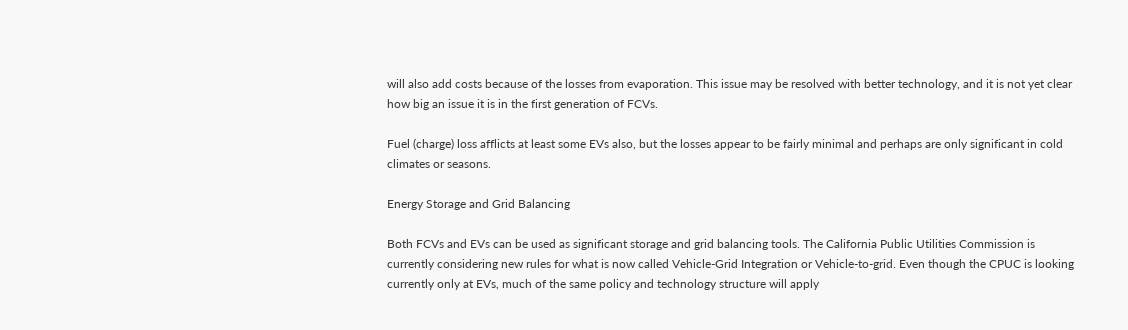will also add costs because of the losses from evaporation. This issue may be resolved with better technology, and it is not yet clear how big an issue it is in the first generation of FCVs.

Fuel (charge) loss afflicts at least some EVs also, but the losses appear to be fairly minimal and perhaps are only significant in cold climates or seasons.

Energy Storage and Grid Balancing

Both FCVs and EVs can be used as significant storage and grid balancing tools. The California Public Utilities Commission is currently considering new rules for what is now called Vehicle-Grid Integration or Vehicle-to-grid. Even though the CPUC is looking currently only at EVs, much of the same policy and technology structure will apply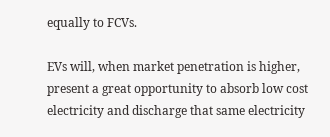equally to FCVs.

EVs will, when market penetration is higher, present a great opportunity to absorb low cost electricity and discharge that same electricity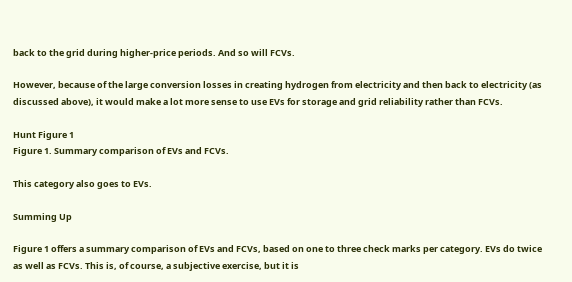back to the grid during higher-price periods. And so will FCVs.

However, because of the large conversion losses in creating hydrogen from electricity and then back to electricity (as discussed above), it would make a lot more sense to use EVs for storage and grid reliability rather than FCVs.

Hunt Figure 1
Figure 1. Summary comparison of EVs and FCVs.

This category also goes to EVs.

Summing Up

Figure 1 offers a summary comparison of EVs and FCVs, based on one to three check marks per category. EVs do twice as well as FCVs. This is, of course, a subjective exercise, but it is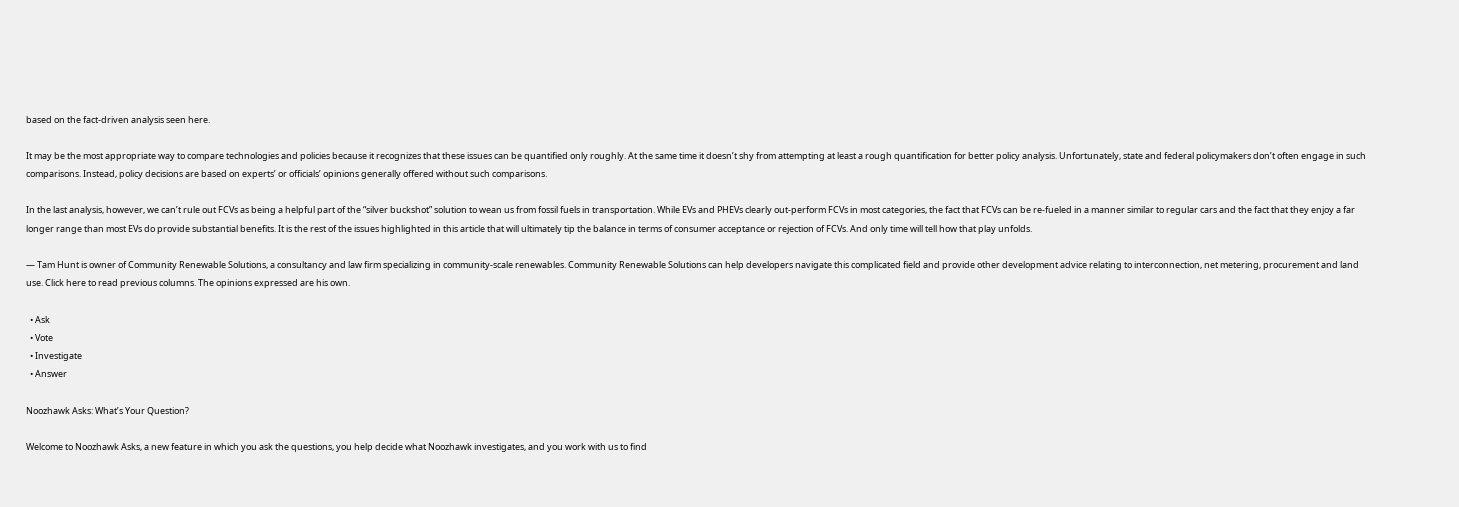based on the fact-driven analysis seen here.

It may be the most appropriate way to compare technologies and policies because it recognizes that these issues can be quantified only roughly. At the same time it doesn’t shy from attempting at least a rough quantification for better policy analysis. Unfortunately, state and federal policymakers don’t often engage in such comparisons. Instead, policy decisions are based on experts’ or officials’ opinions generally offered without such comparisons.

In the last analysis, however, we can’t rule out FCVs as being a helpful part of the “silver buckshot” solution to wean us from fossil fuels in transportation. While EVs and PHEVs clearly out-perform FCVs in most categories, the fact that FCVs can be re-fueled in a manner similar to regular cars and the fact that they enjoy a far longer range than most EVs do provide substantial benefits. It is the rest of the issues highlighted in this article that will ultimately tip the balance in terms of consumer acceptance or rejection of FCVs. And only time will tell how that play unfolds.

— Tam Hunt is owner of Community Renewable Solutions, a consultancy and law firm specializing in community-scale renewables. Community Renewable Solutions can help developers navigate this complicated field and provide other development advice relating to interconnection, net metering, procurement and land use. Click here to read previous columns. The opinions expressed are his own.

  • Ask
  • Vote
  • Investigate
  • Answer

Noozhawk Asks: What’s Your Question?

Welcome to Noozhawk Asks, a new feature in which you ask the questions, you help decide what Noozhawk investigates, and you work with us to find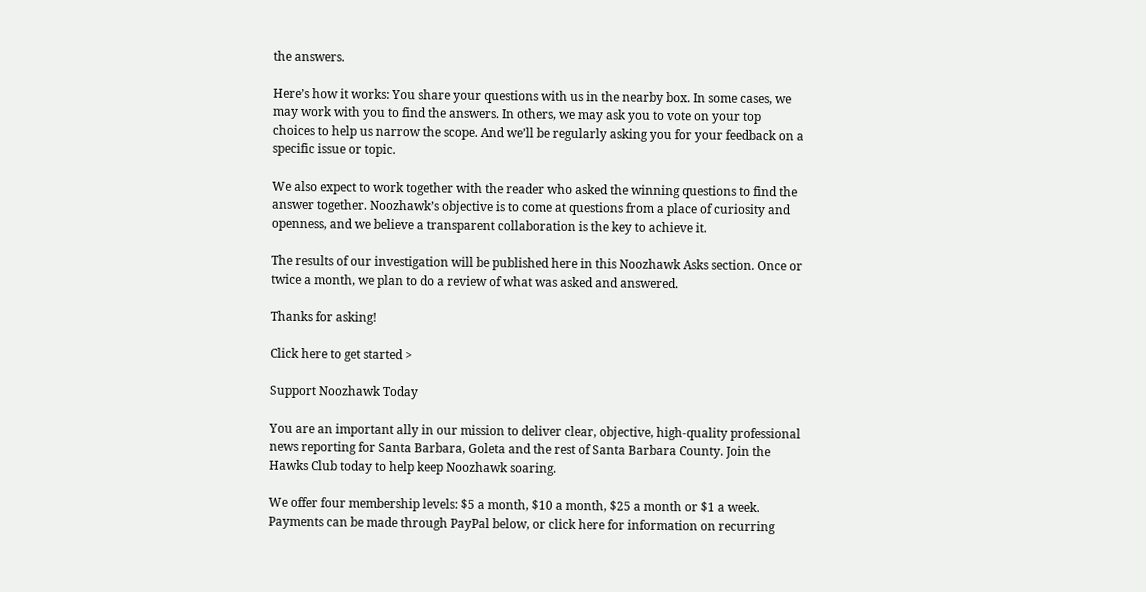the answers.

Here’s how it works: You share your questions with us in the nearby box. In some cases, we may work with you to find the answers. In others, we may ask you to vote on your top choices to help us narrow the scope. And we’ll be regularly asking you for your feedback on a specific issue or topic.

We also expect to work together with the reader who asked the winning questions to find the answer together. Noozhawk’s objective is to come at questions from a place of curiosity and openness, and we believe a transparent collaboration is the key to achieve it.

The results of our investigation will be published here in this Noozhawk Asks section. Once or twice a month, we plan to do a review of what was asked and answered.

Thanks for asking!

Click here to get started >

Support Noozhawk Today

You are an important ally in our mission to deliver clear, objective, high-quality professional news reporting for Santa Barbara, Goleta and the rest of Santa Barbara County. Join the Hawks Club today to help keep Noozhawk soaring.

We offer four membership levels: $5 a month, $10 a month, $25 a month or $1 a week. Payments can be made through PayPal below, or click here for information on recurring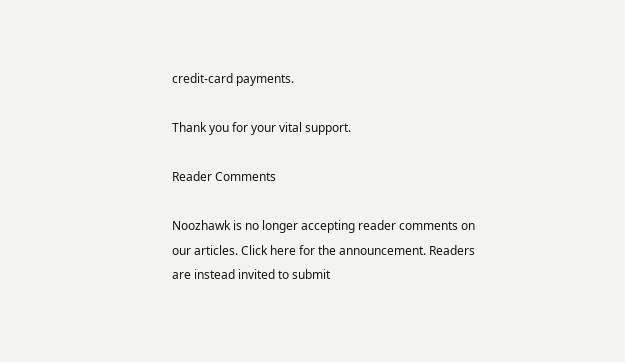credit-card payments.

Thank you for your vital support.

Reader Comments

Noozhawk is no longer accepting reader comments on our articles. Click here for the announcement. Readers are instead invited to submit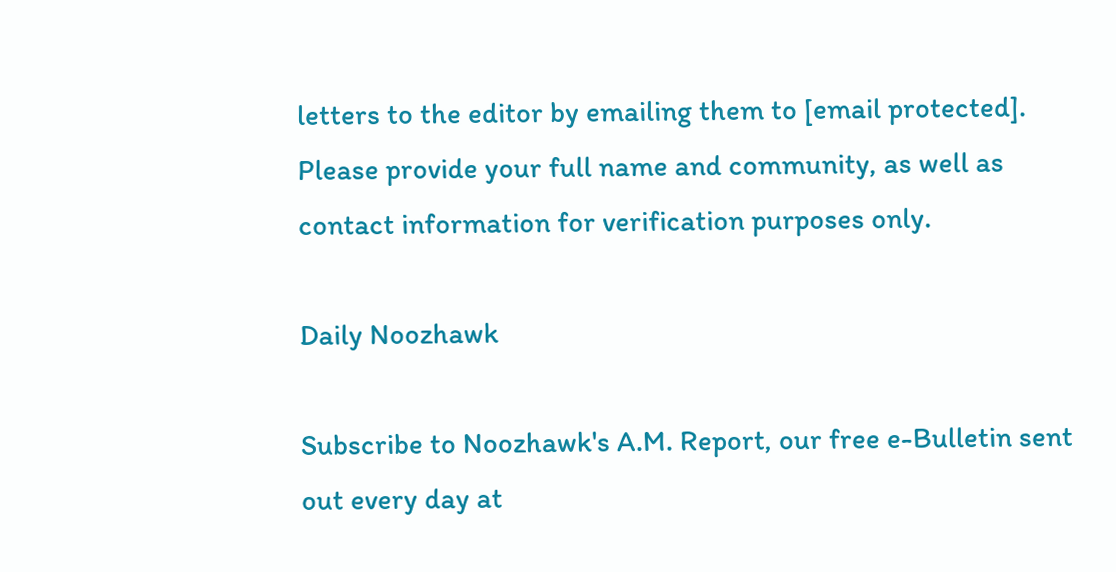letters to the editor by emailing them to [email protected]. Please provide your full name and community, as well as contact information for verification purposes only.

Daily Noozhawk

Subscribe to Noozhawk's A.M. Report, our free e-Bulletin sent out every day at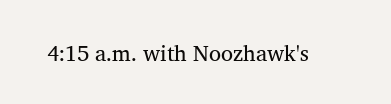4:15 a.m. with Noozhawk's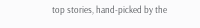top stories, hand-picked by the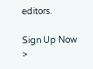editors.

Sign Up Now >